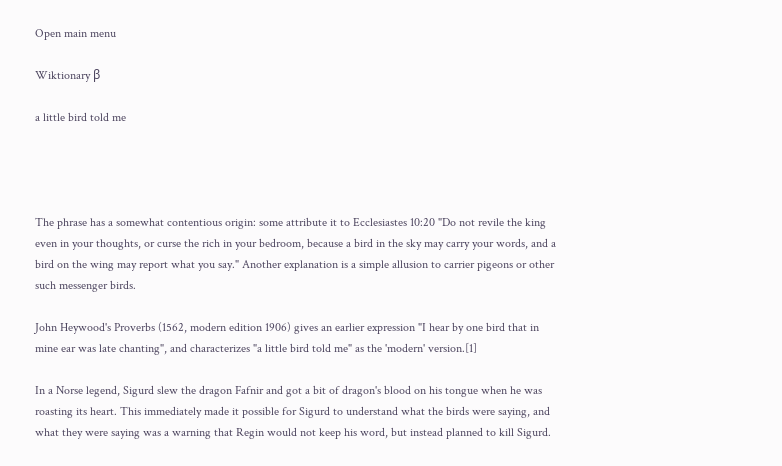Open main menu

Wiktionary β

a little bird told me




The phrase has a somewhat contentious origin: some attribute it to Ecclesiastes 10:20 "Do not revile the king even in your thoughts, or curse the rich in your bedroom, because a bird in the sky may carry your words, and a bird on the wing may report what you say." Another explanation is a simple allusion to carrier pigeons or other such messenger birds.

John Heywood's Proverbs (1562, modern edition 1906) gives an earlier expression "I hear by one bird that in mine ear was late chanting", and characterizes "a little bird told me" as the 'modern' version.[1]

In a Norse legend, Sigurd slew the dragon Fafnir and got a bit of dragon's blood on his tongue when he was roasting its heart. This immediately made it possible for Sigurd to understand what the birds were saying, and what they were saying was a warning that Regin would not keep his word, but instead planned to kill Sigurd.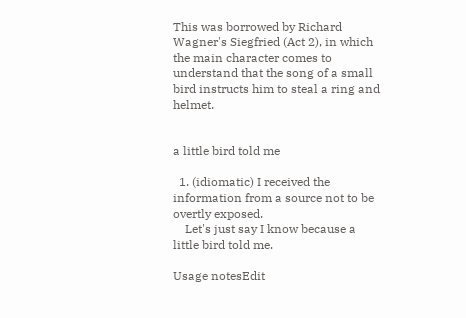This was borrowed by Richard Wagner's Siegfried (Act 2), in which the main character comes to understand that the song of a small bird instructs him to steal a ring and helmet.


a little bird told me

  1. (idiomatic) I received the information from a source not to be overtly exposed.
    Let's just say I know because a little bird told me.

Usage notesEdit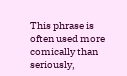This phrase is often used more comically than seriously,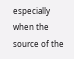especially when the source of the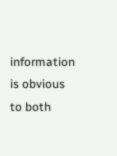information is obvious to both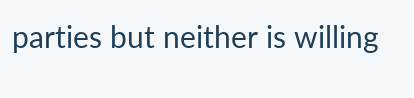parties but neither is willing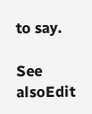to say.

See alsoEdit